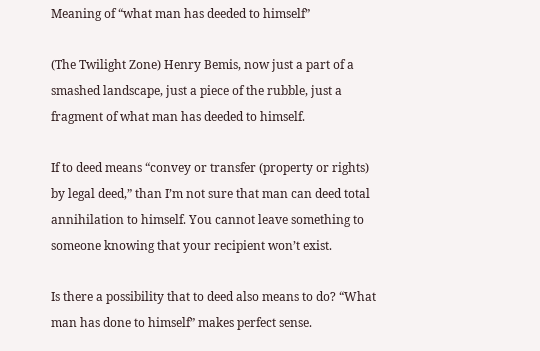Meaning of “what man has deeded to himself”

(The Twilight Zone) Henry Bemis, now just a part of a smashed landscape, just a piece of the rubble, just a fragment of what man has deeded to himself.

If to deed means “convey or transfer (property or rights) by legal deed,” than I’m not sure that man can deed total annihilation to himself. You cannot leave something to someone knowing that your recipient won’t exist.

Is there a possibility that to deed also means to do? “What man has done to himself” makes perfect sense.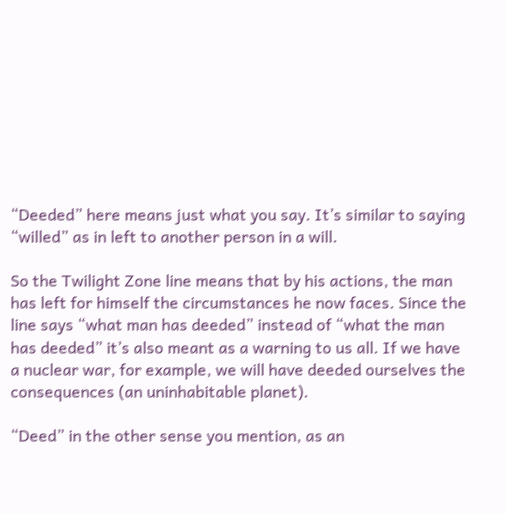“Deeded” here means just what you say. It’s similar to saying “willed” as in left to another person in a will.

So the Twilight Zone line means that by his actions, the man has left for himself the circumstances he now faces. Since the line says “what man has deeded” instead of “what the man has deeded” it’s also meant as a warning to us all. If we have a nuclear war, for example, we will have deeded ourselves the consequences (an uninhabitable planet).

“Deed” in the other sense you mention, as an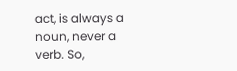act, is always a noun, never a verb. So,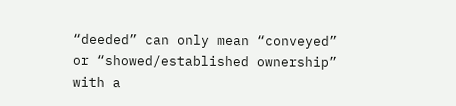“deeded” can only mean “conveyed” or “showed/established ownership” with a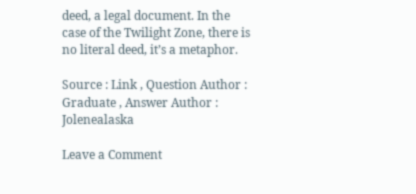deed, a legal document. In the case of the Twilight Zone, there is no literal deed, it’s a metaphor.

Source : Link , Question Author : Graduate , Answer Author : Jolenealaska

Leave a Comment